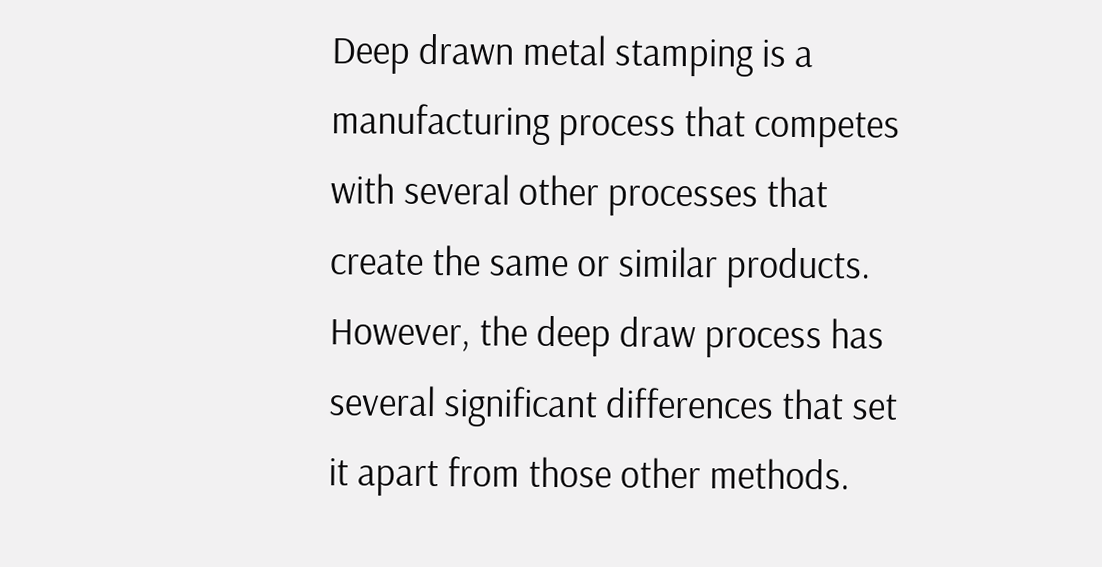Deep drawn metal stamping is a manufacturing process that competes with several other processes that create the same or similar products. However, the deep draw process has several significant differences that set it apart from those other methods.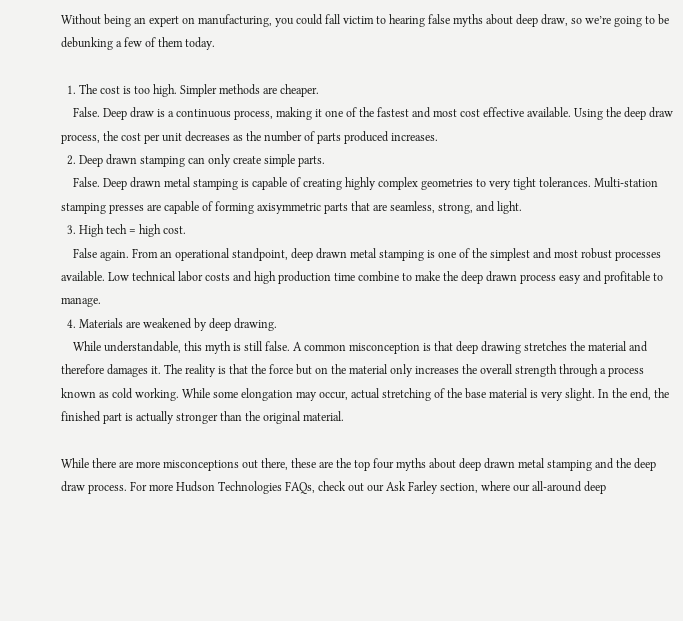Without being an expert on manufacturing, you could fall victim to hearing false myths about deep draw, so we’re going to be debunking a few of them today.

  1. The cost is too high. Simpler methods are cheaper.
    False. Deep draw is a continuous process, making it one of the fastest and most cost effective available. Using the deep draw process, the cost per unit decreases as the number of parts produced increases.
  2. Deep drawn stamping can only create simple parts.
    False. Deep drawn metal stamping is capable of creating highly complex geometries to very tight tolerances. Multi-station stamping presses are capable of forming axisymmetric parts that are seamless, strong, and light.
  3. High tech = high cost.
    False again. From an operational standpoint, deep drawn metal stamping is one of the simplest and most robust processes available. Low technical labor costs and high production time combine to make the deep drawn process easy and profitable to manage.
  4. Materials are weakened by deep drawing.
    While understandable, this myth is still false. A common misconception is that deep drawing stretches the material and therefore damages it. The reality is that the force but on the material only increases the overall strength through a process known as cold working. While some elongation may occur, actual stretching of the base material is very slight. In the end, the finished part is actually stronger than the original material.

While there are more misconceptions out there, these are the top four myths about deep drawn metal stamping and the deep draw process. For more Hudson Technologies FAQs, check out our Ask Farley section, where our all-around deep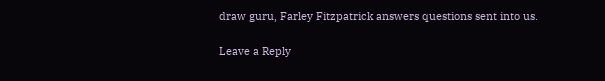draw guru, Farley Fitzpatrick answers questions sent into us.

Leave a Reply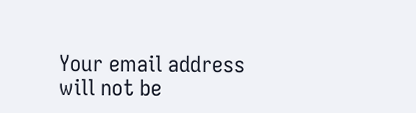Your email address will not be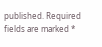published. Required fields are marked *